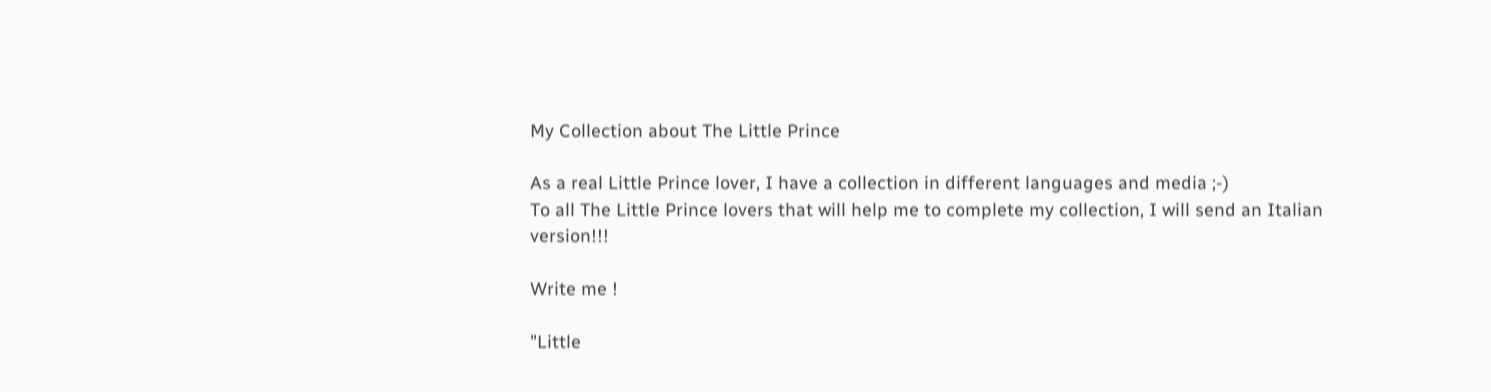My Collection about The Little Prince

As a real Little Prince lover, I have a collection in different languages and media ;-)
To all The Little Prince lovers that will help me to complete my collection, I will send an Italian version!!!

Write me !

"Little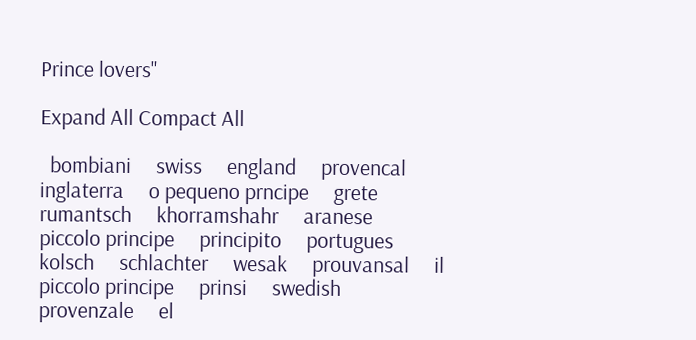Prince lovers"

Expand All Compact All

  bombiani     swiss     england     provencal     inglaterra     o pequeno prncipe     grete     rumantsch     khorramshahr     aranese     piccolo principe     principito     portugues     kolsch     schlachter     wesak     prouvansal     il piccolo principe     prinsi     swedish     provenzale     el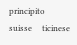principito     suisse     ticinese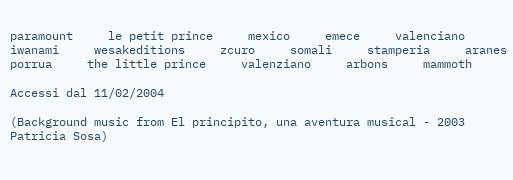paramount     le petit prince     mexico     emece     valenciano     iwanami     wesakeditions     zcuro     somali     stamperia     aranes     porrua     the little prince     valenziano     arbons     mammoth

Accessi dal 11/02/2004

(Background music from El principito, una aventura musical - 2003 Patricia Sosa)